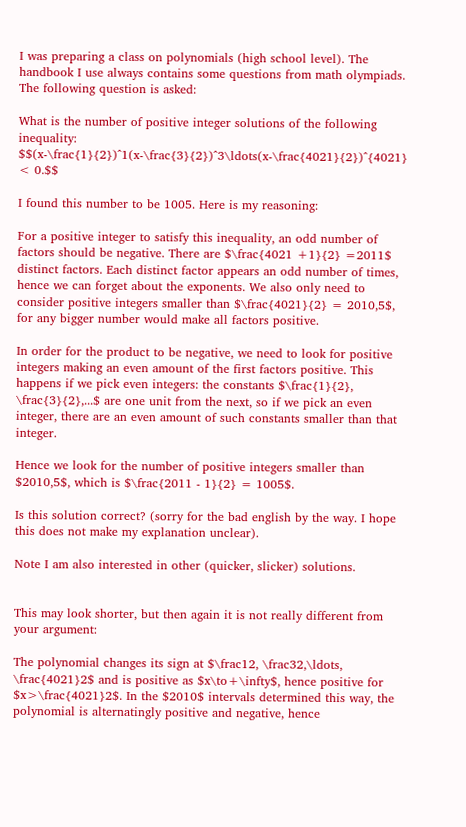I was preparing a class on polynomials (high school level). The handbook I use always contains some questions from math olympiads. The following question is asked:

What is the number of positive integer solutions of the following inequality: $$(x-\frac{1}{2})^1(x-\frac{3}{2})^3\ldots(x-\frac{4021}{2})^{4021} < 0.$$

I found this number to be 1005. Here is my reasoning:

For a positive integer to satisfy this inequality, an odd number of factors should be negative. There are $\frac{4021 +1}{2} =2011$ distinct factors. Each distinct factor appears an odd number of times, hence we can forget about the exponents. We also only need to consider positive integers smaller than $\frac{4021}{2} = 2010,5$, for any bigger number would make all factors positive.

In order for the product to be negative, we need to look for positive integers making an even amount of the first factors positive. This happens if we pick even integers: the constants $\frac{1}{2}, \frac{3}{2},...$ are one unit from the next, so if we pick an even integer, there are an even amount of such constants smaller than that integer.

Hence we look for the number of positive integers smaller than $2010,5$, which is $\frac{2011 - 1}{2} = 1005$.

Is this solution correct? (sorry for the bad english by the way. I hope this does not make my explanation unclear).

Note I am also interested in other (quicker, slicker) solutions.


This may look shorter, but then again it is not really different from your argument:

The polynomial changes its sign at $\frac12, \frac32,\ldots, \frac{4021}2$ and is positive as $x\to+\infty$, hence positive for $x>\frac{4021}2$. In the $2010$ intervals determined this way, the polynomial is alternatingly positive and negative, hence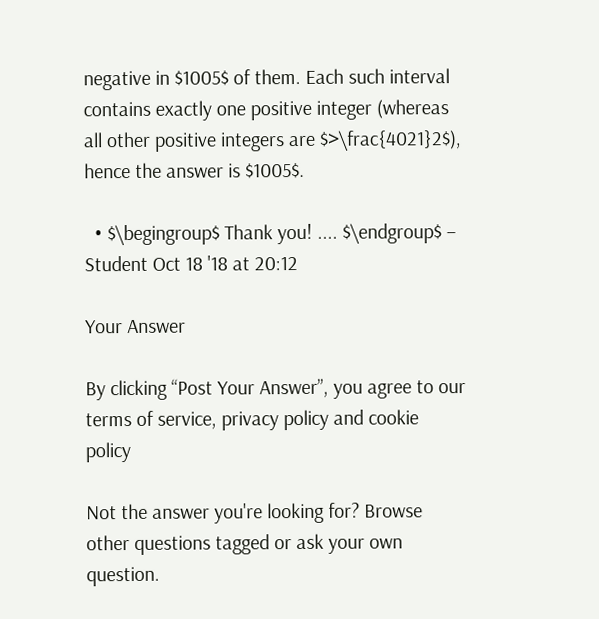negative in $1005$ of them. Each such interval contains exactly one positive integer (whereas all other positive integers are $>\frac{4021}2$), hence the answer is $1005$.

  • $\begingroup$ Thank you! .... $\endgroup$ – Student Oct 18 '18 at 20:12

Your Answer

By clicking “Post Your Answer”, you agree to our terms of service, privacy policy and cookie policy

Not the answer you're looking for? Browse other questions tagged or ask your own question.